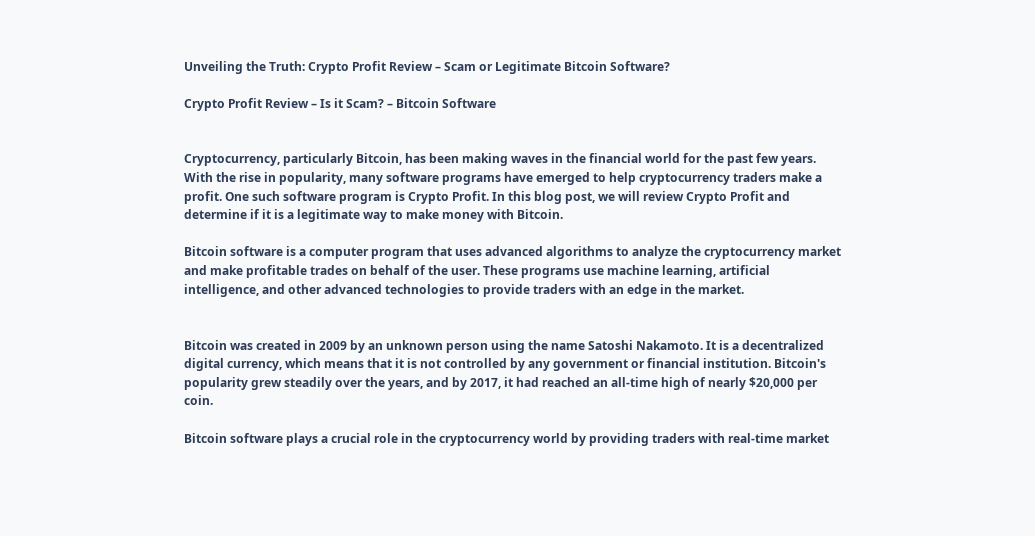Unveiling the Truth: Crypto Profit Review – Scam or Legitimate Bitcoin Software?

Crypto Profit Review – Is it Scam? – Bitcoin Software


Cryptocurrency, particularly Bitcoin, has been making waves in the financial world for the past few years. With the rise in popularity, many software programs have emerged to help cryptocurrency traders make a profit. One such software program is Crypto Profit. In this blog post, we will review Crypto Profit and determine if it is a legitimate way to make money with Bitcoin.

Bitcoin software is a computer program that uses advanced algorithms to analyze the cryptocurrency market and make profitable trades on behalf of the user. These programs use machine learning, artificial intelligence, and other advanced technologies to provide traders with an edge in the market.


Bitcoin was created in 2009 by an unknown person using the name Satoshi Nakamoto. It is a decentralized digital currency, which means that it is not controlled by any government or financial institution. Bitcoin's popularity grew steadily over the years, and by 2017, it had reached an all-time high of nearly $20,000 per coin.

Bitcoin software plays a crucial role in the cryptocurrency world by providing traders with real-time market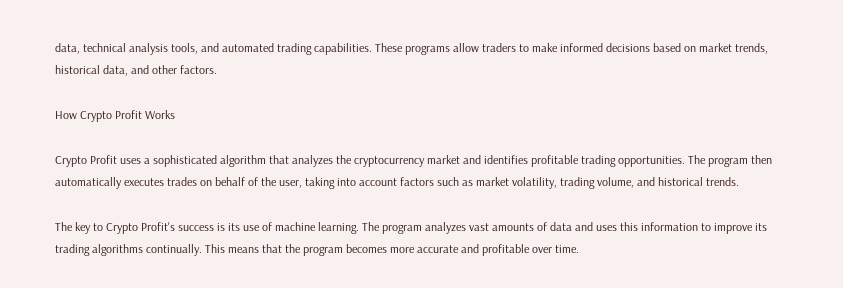data, technical analysis tools, and automated trading capabilities. These programs allow traders to make informed decisions based on market trends, historical data, and other factors.

How Crypto Profit Works

Crypto Profit uses a sophisticated algorithm that analyzes the cryptocurrency market and identifies profitable trading opportunities. The program then automatically executes trades on behalf of the user, taking into account factors such as market volatility, trading volume, and historical trends.

The key to Crypto Profit's success is its use of machine learning. The program analyzes vast amounts of data and uses this information to improve its trading algorithms continually. This means that the program becomes more accurate and profitable over time.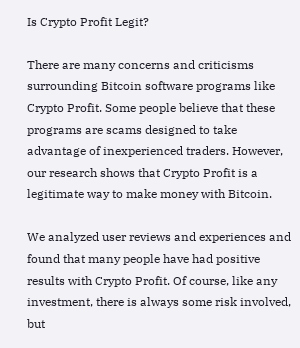Is Crypto Profit Legit?

There are many concerns and criticisms surrounding Bitcoin software programs like Crypto Profit. Some people believe that these programs are scams designed to take advantage of inexperienced traders. However, our research shows that Crypto Profit is a legitimate way to make money with Bitcoin.

We analyzed user reviews and experiences and found that many people have had positive results with Crypto Profit. Of course, like any investment, there is always some risk involved, but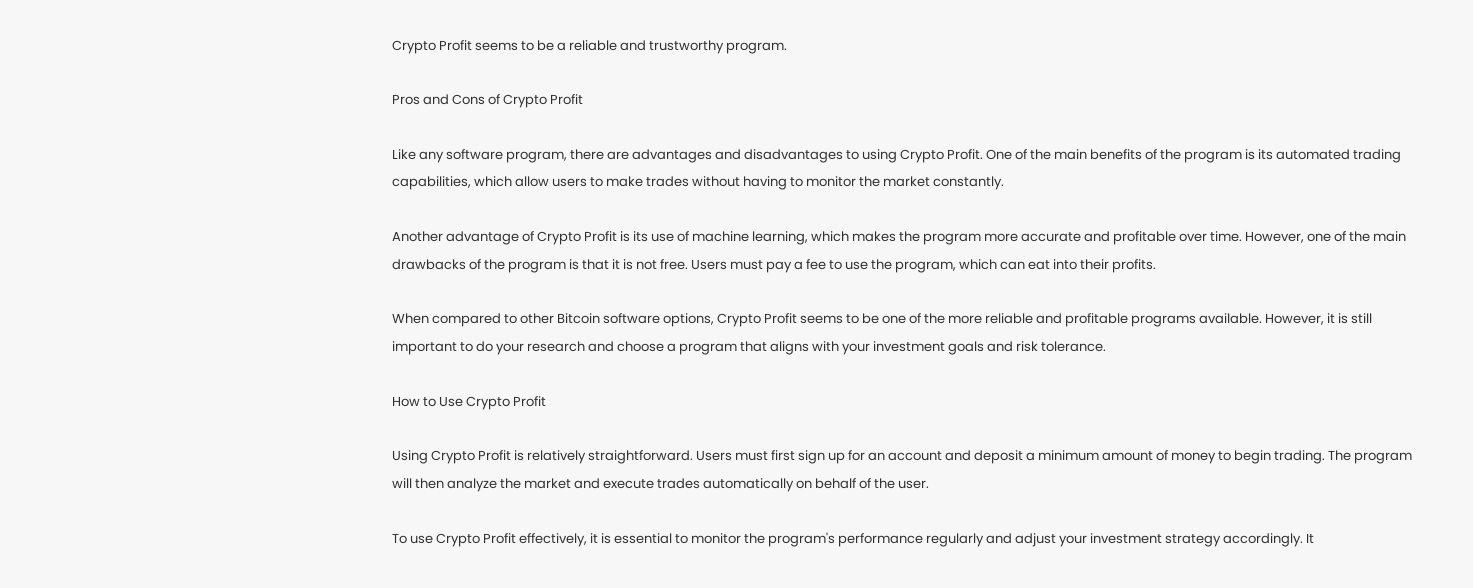Crypto Profit seems to be a reliable and trustworthy program.

Pros and Cons of Crypto Profit

Like any software program, there are advantages and disadvantages to using Crypto Profit. One of the main benefits of the program is its automated trading capabilities, which allow users to make trades without having to monitor the market constantly.

Another advantage of Crypto Profit is its use of machine learning, which makes the program more accurate and profitable over time. However, one of the main drawbacks of the program is that it is not free. Users must pay a fee to use the program, which can eat into their profits.

When compared to other Bitcoin software options, Crypto Profit seems to be one of the more reliable and profitable programs available. However, it is still important to do your research and choose a program that aligns with your investment goals and risk tolerance.

How to Use Crypto Profit

Using Crypto Profit is relatively straightforward. Users must first sign up for an account and deposit a minimum amount of money to begin trading. The program will then analyze the market and execute trades automatically on behalf of the user.

To use Crypto Profit effectively, it is essential to monitor the program's performance regularly and adjust your investment strategy accordingly. It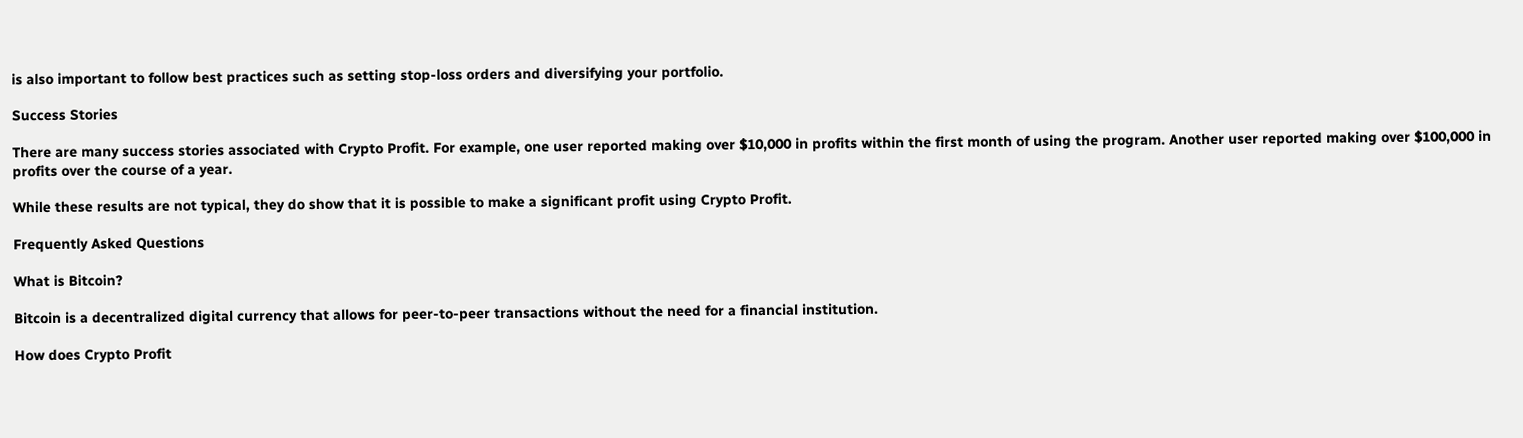is also important to follow best practices such as setting stop-loss orders and diversifying your portfolio.

Success Stories

There are many success stories associated with Crypto Profit. For example, one user reported making over $10,000 in profits within the first month of using the program. Another user reported making over $100,000 in profits over the course of a year.

While these results are not typical, they do show that it is possible to make a significant profit using Crypto Profit.

Frequently Asked Questions

What is Bitcoin?

Bitcoin is a decentralized digital currency that allows for peer-to-peer transactions without the need for a financial institution.

How does Crypto Profit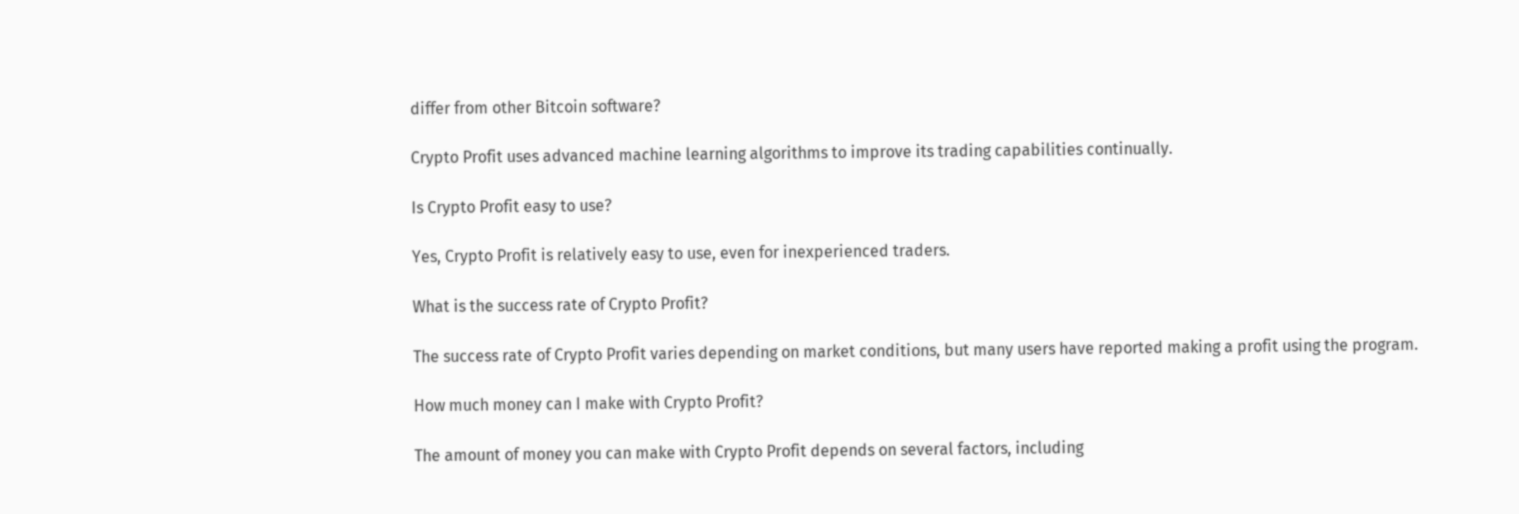differ from other Bitcoin software?

Crypto Profit uses advanced machine learning algorithms to improve its trading capabilities continually.

Is Crypto Profit easy to use?

Yes, Crypto Profit is relatively easy to use, even for inexperienced traders.

What is the success rate of Crypto Profit?

The success rate of Crypto Profit varies depending on market conditions, but many users have reported making a profit using the program.

How much money can I make with Crypto Profit?

The amount of money you can make with Crypto Profit depends on several factors, including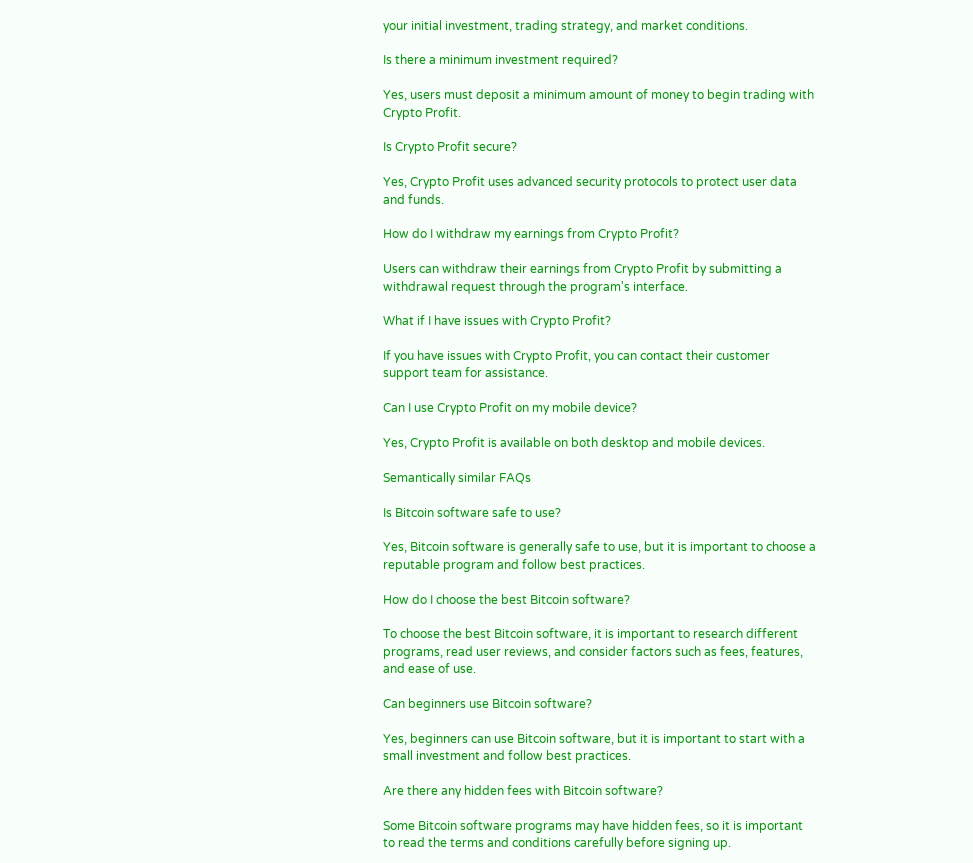your initial investment, trading strategy, and market conditions.

Is there a minimum investment required?

Yes, users must deposit a minimum amount of money to begin trading with Crypto Profit.

Is Crypto Profit secure?

Yes, Crypto Profit uses advanced security protocols to protect user data and funds.

How do I withdraw my earnings from Crypto Profit?

Users can withdraw their earnings from Crypto Profit by submitting a withdrawal request through the program's interface.

What if I have issues with Crypto Profit?

If you have issues with Crypto Profit, you can contact their customer support team for assistance.

Can I use Crypto Profit on my mobile device?

Yes, Crypto Profit is available on both desktop and mobile devices.

Semantically similar FAQs

Is Bitcoin software safe to use?

Yes, Bitcoin software is generally safe to use, but it is important to choose a reputable program and follow best practices.

How do I choose the best Bitcoin software?

To choose the best Bitcoin software, it is important to research different programs, read user reviews, and consider factors such as fees, features, and ease of use.

Can beginners use Bitcoin software?

Yes, beginners can use Bitcoin software, but it is important to start with a small investment and follow best practices.

Are there any hidden fees with Bitcoin software?

Some Bitcoin software programs may have hidden fees, so it is important to read the terms and conditions carefully before signing up.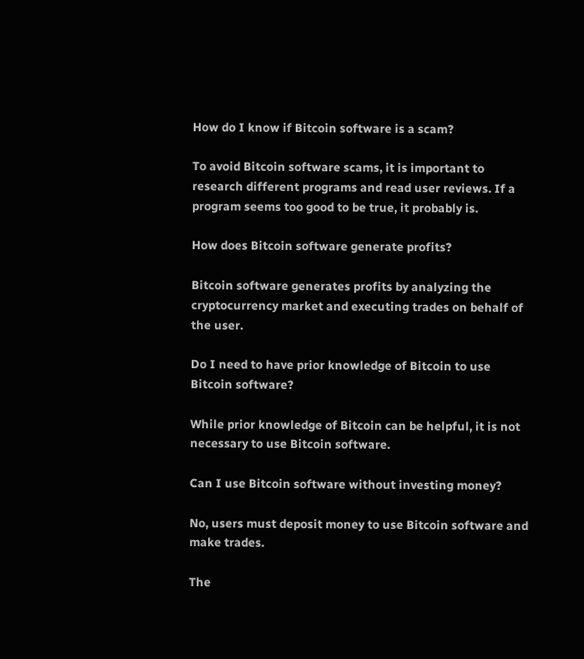How do I know if Bitcoin software is a scam?

To avoid Bitcoin software scams, it is important to research different programs and read user reviews. If a program seems too good to be true, it probably is.

How does Bitcoin software generate profits?

Bitcoin software generates profits by analyzing the cryptocurrency market and executing trades on behalf of the user.

Do I need to have prior knowledge of Bitcoin to use Bitcoin software?

While prior knowledge of Bitcoin can be helpful, it is not necessary to use Bitcoin software.

Can I use Bitcoin software without investing money?

No, users must deposit money to use Bitcoin software and make trades.

The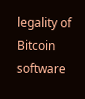legality of Bitcoin software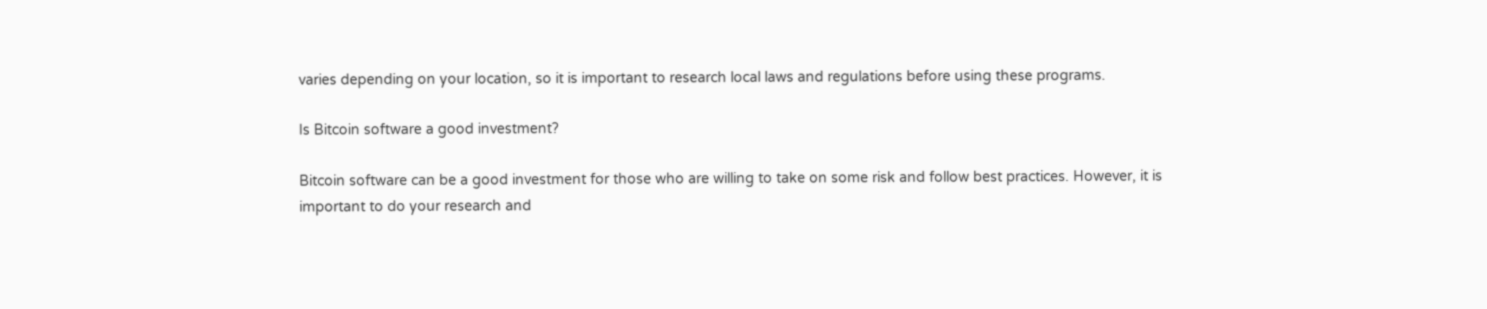varies depending on your location, so it is important to research local laws and regulations before using these programs.

Is Bitcoin software a good investment?

Bitcoin software can be a good investment for those who are willing to take on some risk and follow best practices. However, it is important to do your research and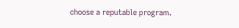choose a reputable program.